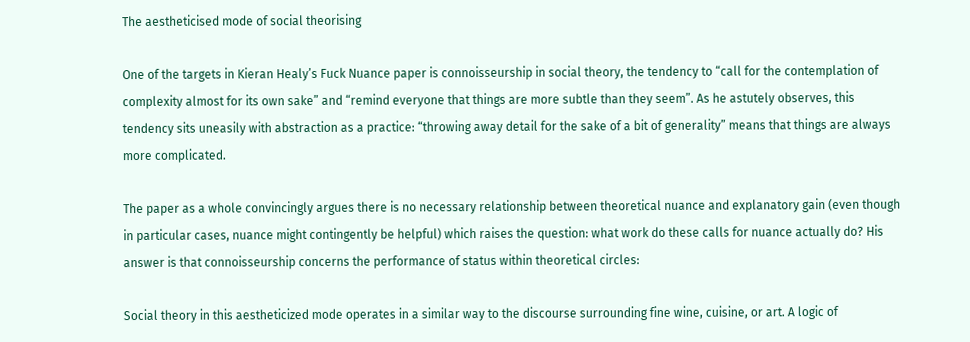The aestheticised mode of social theorising

One of the targets in Kieran Healy’s Fuck Nuance paper is connoisseurship in social theory, the tendency to “call for the contemplation of complexity almost for its own sake” and “remind everyone that things are more subtle than they seem”. As he astutely observes, this tendency sits uneasily with abstraction as a practice: “throwing away detail for the sake of a bit of generality” means that things are always more complicated.

The paper as a whole convincingly argues there is no necessary relationship between theoretical nuance and explanatory gain (even though in particular cases, nuance might contingently be helpful) which raises the question: what work do these calls for nuance actually do? His answer is that connoisseurship concerns the performance of status within theoretical circles:

Social theory in this aestheticized mode operates in a similar way to the discourse surrounding fine wine, cuisine, or art. A logic of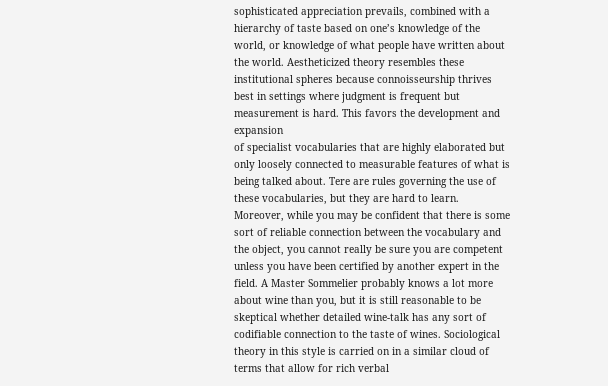sophisticated appreciation prevails, combined with a hierarchy of taste based on one’s knowledge of the world, or knowledge of what people have written about the world. Aestheticized theory resembles these institutional spheres because connoisseurship thrives best in settings where judgment is frequent but measurement is hard. This favors the development and expansion
of specialist vocabularies that are highly elaborated but only loosely connected to measurable features of what is being talked about. Tere are rules governing the use of these vocabularies, but they are hard to learn. Moreover, while you may be confident that there is some sort of reliable connection between the vocabulary and the object, you cannot really be sure you are competent unless you have been certified by another expert in the field. A Master Sommelier probably knows a lot more about wine than you, but it is still reasonable to be skeptical whether detailed wine-talk has any sort of codifiable connection to the taste of wines. Sociological theory in this style is carried on in a similar cloud of terms that allow for rich verbal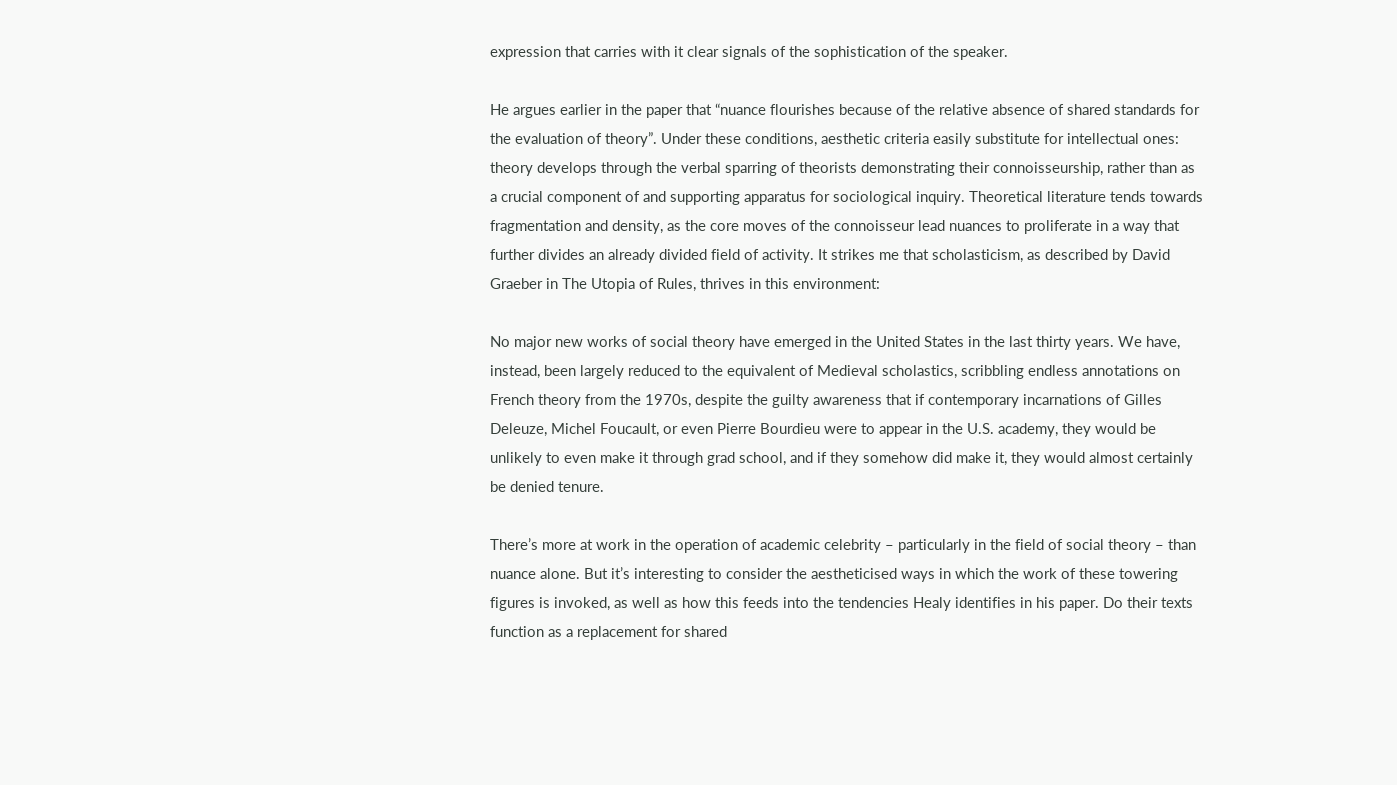expression that carries with it clear signals of the sophistication of the speaker.

He argues earlier in the paper that “nuance flourishes because of the relative absence of shared standards for the evaluation of theory”. Under these conditions, aesthetic criteria easily substitute for intellectual ones: theory develops through the verbal sparring of theorists demonstrating their connoisseurship, rather than as a crucial component of and supporting apparatus for sociological inquiry. Theoretical literature tends towards fragmentation and density, as the core moves of the connoisseur lead nuances to proliferate in a way that further divides an already divided field of activity. It strikes me that scholasticism, as described by David Graeber in The Utopia of Rules, thrives in this environment:

No major new works of social theory have emerged in the United States in the last thirty years. We have, instead, been largely reduced to the equivalent of Medieval scholastics, scribbling endless annotations on French theory from the 1970s, despite the guilty awareness that if contemporary incarnations of Gilles Deleuze, Michel Foucault, or even Pierre Bourdieu were to appear in the U.S. academy, they would be unlikely to even make it through grad school, and if they somehow did make it, they would almost certainly be denied tenure.

There’s more at work in the operation of academic celebrity – particularly in the field of social theory – than nuance alone. But it’s interesting to consider the aestheticised ways in which the work of these towering figures is invoked, as well as how this feeds into the tendencies Healy identifies in his paper. Do their texts function as a replacement for shared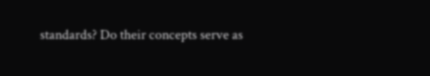standards? Do their concepts serve as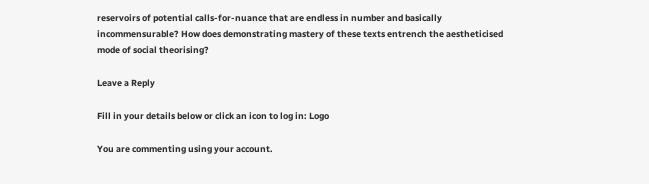reservoirs of potential calls-for-nuance that are endless in number and basically incommensurable? How does demonstrating mastery of these texts entrench the aestheticised mode of social theorising?

Leave a Reply

Fill in your details below or click an icon to log in: Logo

You are commenting using your account.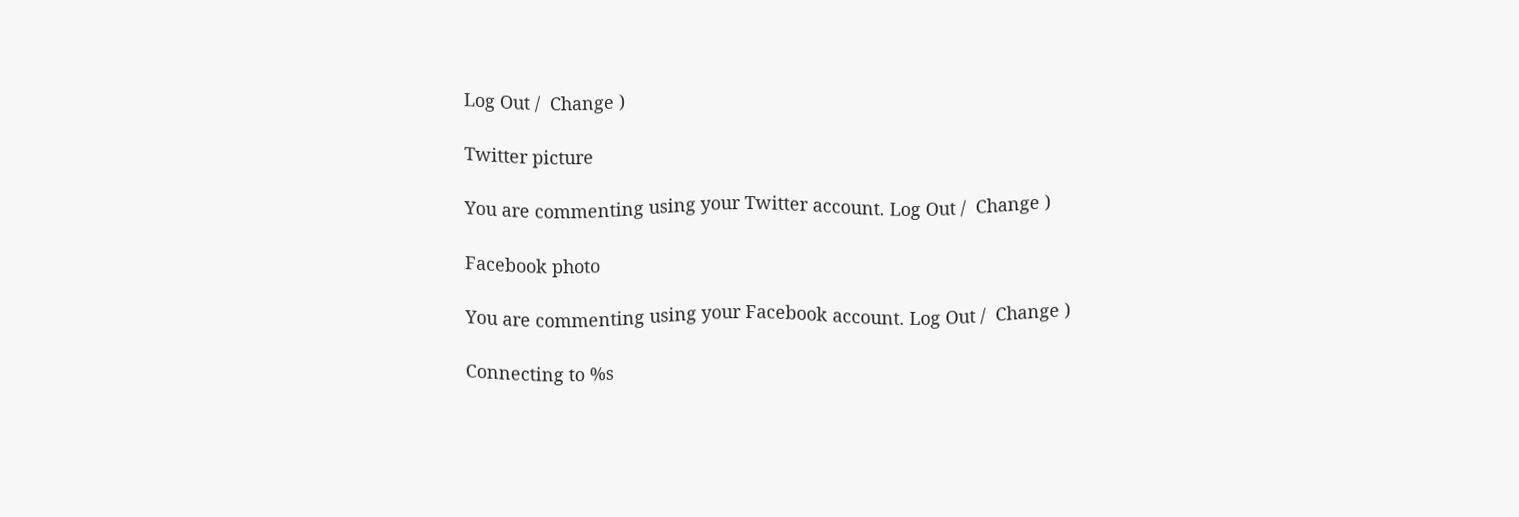Log Out /  Change )

Twitter picture

You are commenting using your Twitter account. Log Out /  Change )

Facebook photo

You are commenting using your Facebook account. Log Out /  Change )

Connecting to %s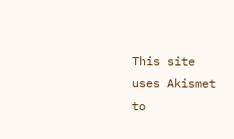This site uses Akismet to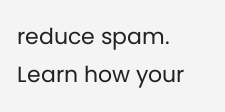reduce spam. Learn how your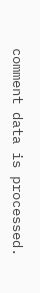comment data is processed.